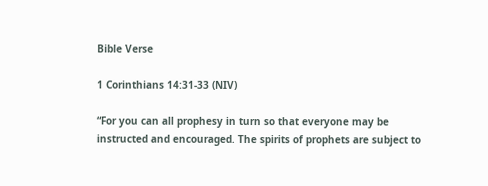Bible Verse

1 Corinthians 14:31-33 (NIV)

“For you can all prophesy in turn so that everyone may be instructed and encouraged. The spirits of prophets are subject to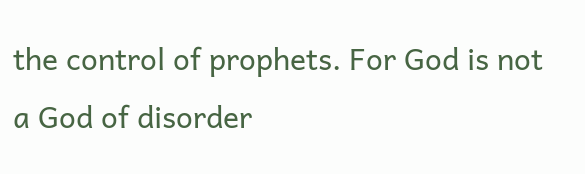the control of prophets. For God is not a God of disorder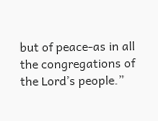but of peace-as in all the congregations of the Lord’s people.”